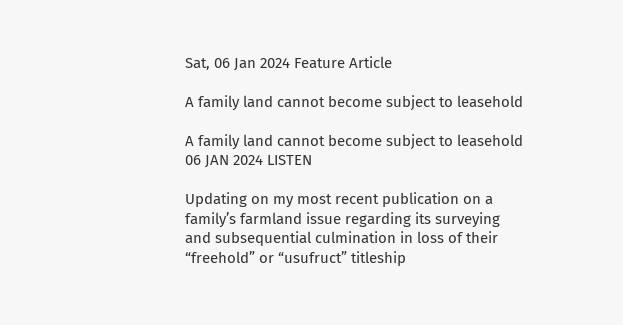Sat, 06 Jan 2024 Feature Article

A family land cannot become subject to leasehold

A family land cannot become subject to leasehold
06 JAN 2024 LISTEN

Updating on my most recent publication on a family’s farmland issue regarding its surveying and subsequential culmination in loss of their “freehold” or “usufruct” titleship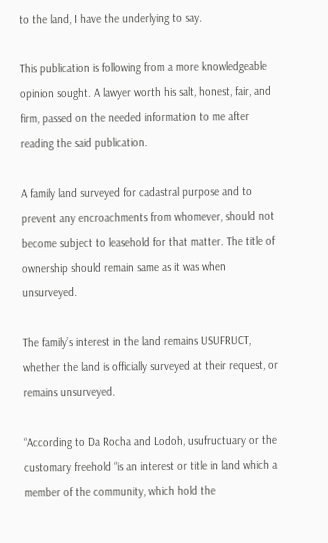to the land, I have the underlying to say.

This publication is following from a more knowledgeable opinion sought. A lawyer worth his salt, honest, fair, and firm, passed on the needed information to me after reading the said publication.

A family land surveyed for cadastral purpose and to prevent any encroachments from whomever, should not become subject to leasehold for that matter. The title of ownership should remain same as it was when unsurveyed.

The family’s interest in the land remains USUFRUCT, whether the land is officially surveyed at their request, or remains unsurveyed.

“According to Da Rocha and Lodoh, usufructuary or the customary freehold “is an interest or title in land which a member of the community, which hold the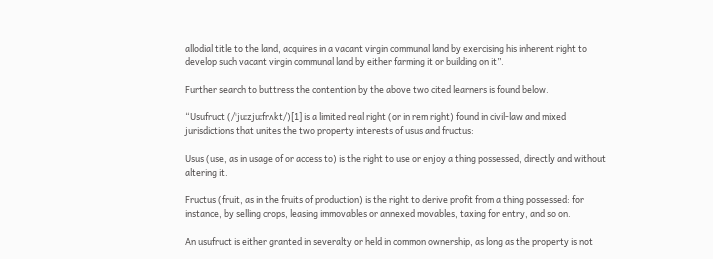allodial title to the land, acquires in a vacant virgin communal land by exercising his inherent right to develop such vacant virgin communal land by either farming it or building on it”.

Further search to buttress the contention by the above two cited learners is found below.

“Usufruct (/ˈjuːzjuːfrʌkt/)[1] is a limited real right (or in rem right) found in civil-law and mixed jurisdictions that unites the two property interests of usus and fructus:

Usus (use, as in usage of or access to) is the right to use or enjoy a thing possessed, directly and without altering it.

Fructus (fruit, as in the fruits of production) is the right to derive profit from a thing possessed: for instance, by selling crops, leasing immovables or annexed movables, taxing for entry, and so on.

An usufruct is either granted in severalty or held in common ownership, as long as the property is not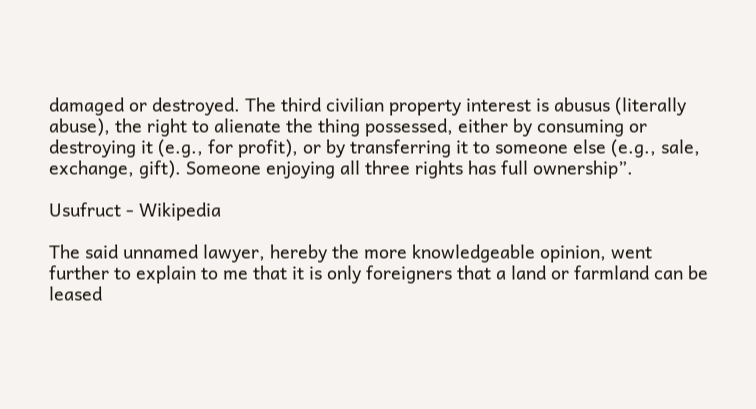damaged or destroyed. The third civilian property interest is abusus (literally abuse), the right to alienate the thing possessed, either by consuming or destroying it (e.g., for profit), or by transferring it to someone else (e.g., sale, exchange, gift). Someone enjoying all three rights has full ownership”.

Usufruct - Wikipedia

The said unnamed lawyer, hereby the more knowledgeable opinion, went further to explain to me that it is only foreigners that a land or farmland can be leased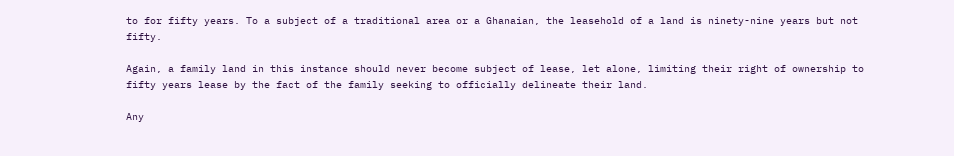to for fifty years. To a subject of a traditional area or a Ghanaian, the leasehold of a land is ninety-nine years but not fifty.

Again, a family land in this instance should never become subject of lease, let alone, limiting their right of ownership to fifty years lease by the fact of the family seeking to officially delineate their land.

Any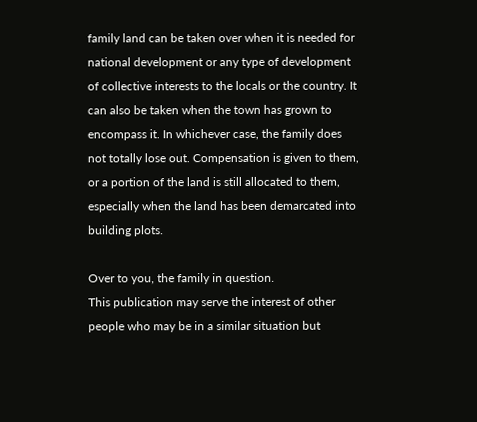family land can be taken over when it is needed for national development or any type of development of collective interests to the locals or the country. It can also be taken when the town has grown to encompass it. In whichever case, the family does not totally lose out. Compensation is given to them, or a portion of the land is still allocated to them, especially when the land has been demarcated into building plots.

Over to you, the family in question.
This publication may serve the interest of other people who may be in a similar situation but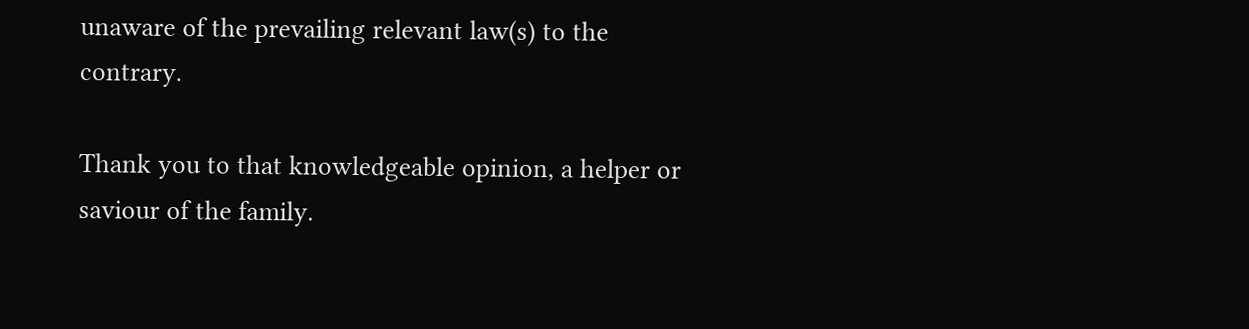unaware of the prevailing relevant law(s) to the contrary.

Thank you to that knowledgeable opinion, a helper or saviour of the family.